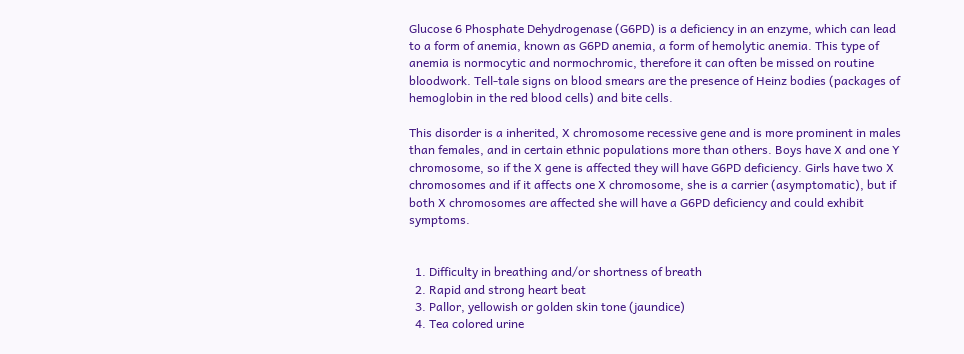Glucose 6 Phosphate Dehydrogenase (G6PD) is a deficiency in an enzyme, which can lead to a form of anemia, known as G6PD anemia, a form of hemolytic anemia. This type of anemia is normocytic and normochromic, therefore it can often be missed on routine bloodwork. Tell-tale signs on blood smears are the presence of Heinz bodies (packages of hemoglobin in the red blood cells) and bite cells.

This disorder is a inherited, X chromosome recessive gene and is more prominent in males than females, and in certain ethnic populations more than others. Boys have X and one Y chromosome, so if the X gene is affected they will have G6PD deficiency. Girls have two X chromosomes and if it affects one X chromosome, she is a carrier (asymptomatic), but if both X chromosomes are affected she will have a G6PD deficiency and could exhibit symptoms.


  1. Difficulty in breathing and/or shortness of breath
  2. Rapid and strong heart beat
  3. Pallor, yellowish or golden skin tone (jaundice)
  4. Tea colored urine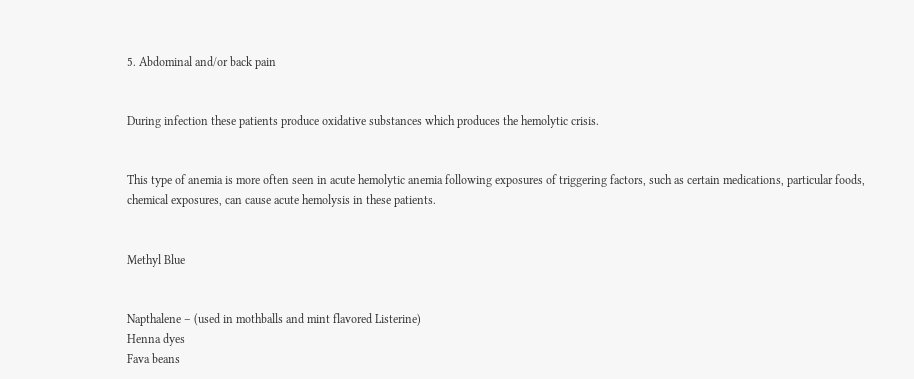5. Abdominal and/or back pain


During infection these patients produce oxidative substances which produces the hemolytic crisis.


This type of anemia is more often seen in acute hemolytic anemia following exposures of triggering factors, such as certain medications, particular foods, chemical exposures, can cause acute hemolysis in these patients.


Methyl Blue


Napthalene – (used in mothballs and mint flavored Listerine)
Henna dyes
Fava beans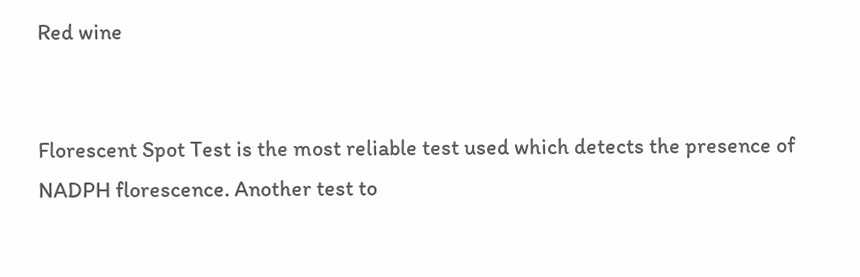Red wine


Florescent Spot Test is the most reliable test used which detects the presence of NADPH florescence. Another test to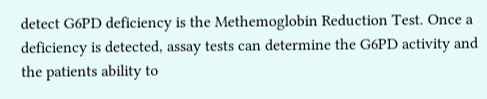detect G6PD deficiency is the Methemoglobin Reduction Test. Once a deficiency is detected, assay tests can determine the G6PD activity and the patients ability to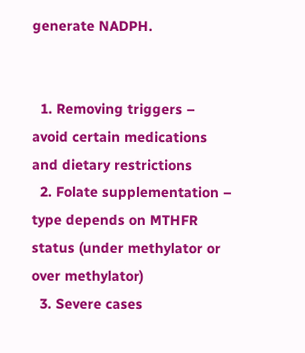generate NADPH.


  1. Removing triggers – avoid certain medications and dietary restrictions
  2. Folate supplementation – type depends on MTHFR status (under methylator or over methylator)
  3. Severe cases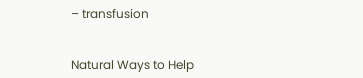– transfusion


Natural Ways to Help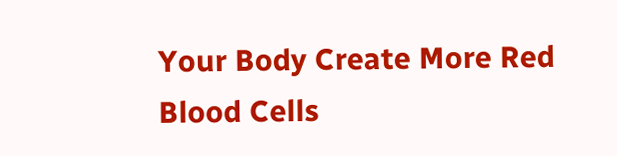Your Body Create More Red Blood Cells